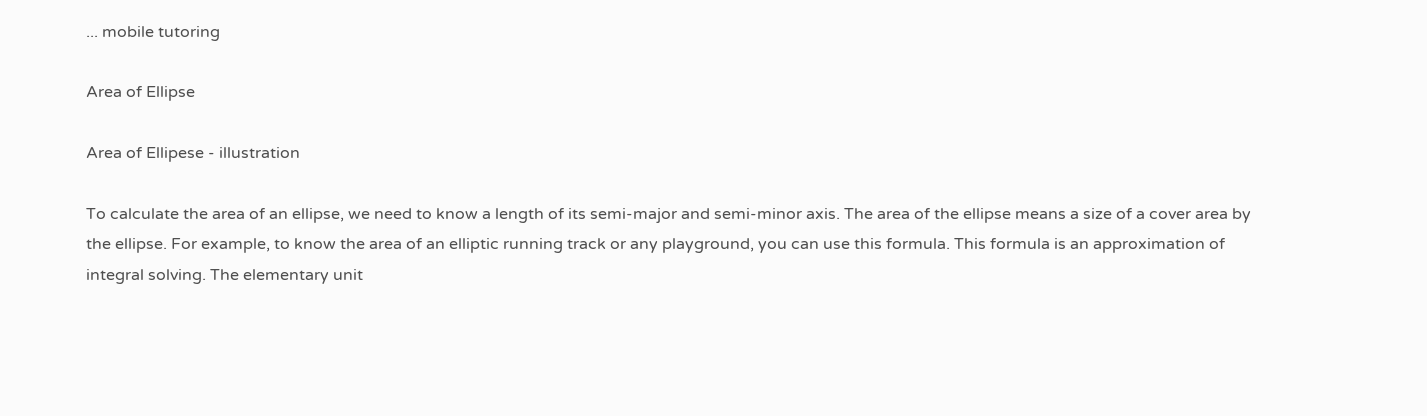... mobile tutoring

Area of Ellipse

Area of Ellipese - illustration

To calculate the area of an ellipse, we need to know a length of its semi-major and semi-minor axis. The area of the ellipse means a size of a cover area by the ellipse. For example, to know the area of an elliptic running track or any playground, you can use this formula. This formula is an approximation of integral solving. The elementary unit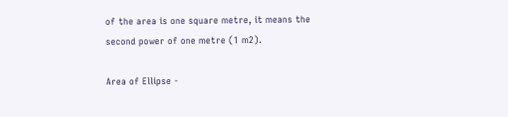of the area is one square metre, it means the second power of one metre (1 m2).

Area of Ellipse -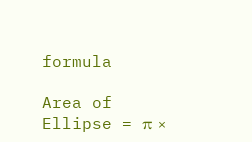formula

Area of Ellipse = π ×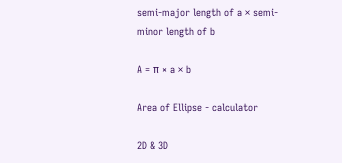semi-major length of a × semi-minor length of b

A = π × a × b

Area of Ellipse - calculator

2D & 3D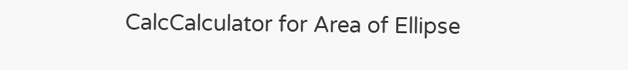CalcCalculator for Area of Ellipse